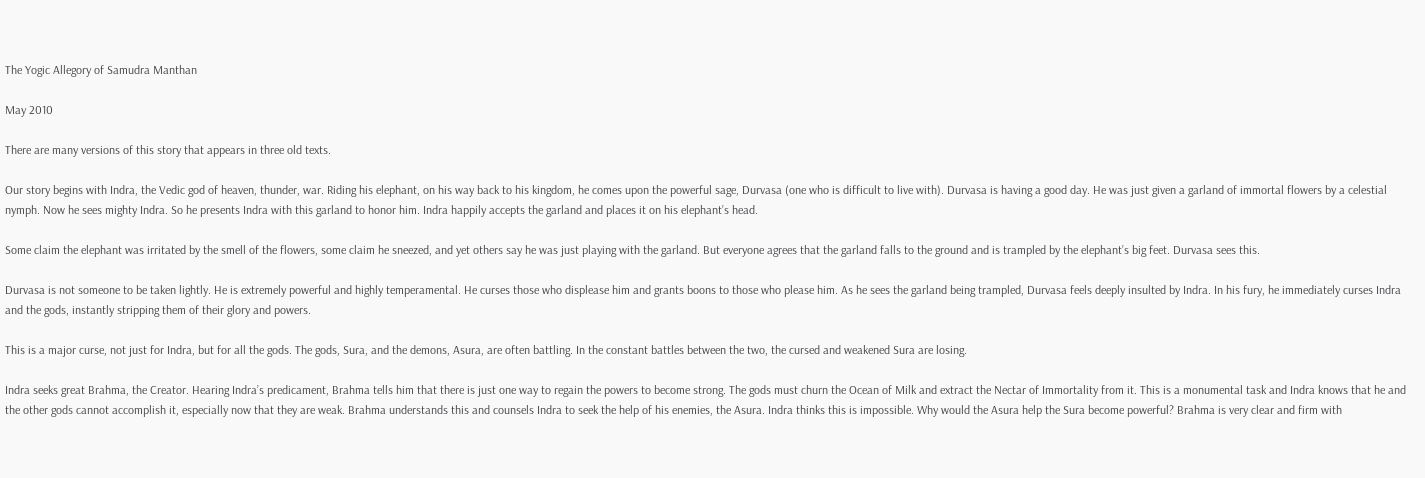The Yogic Allegory of Samudra Manthan

May 2010

There are many versions of this story that appears in three old texts.

Our story begins with Indra, the Vedic god of heaven, thunder, war. Riding his elephant, on his way back to his kingdom, he comes upon the powerful sage, Durvasa (one who is difficult to live with). Durvasa is having a good day. He was just given a garland of immortal flowers by a celestial nymph. Now he sees mighty Indra. So he presents Indra with this garland to honor him. Indra happily accepts the garland and places it on his elephant’s head.

Some claim the elephant was irritated by the smell of the flowers, some claim he sneezed, and yet others say he was just playing with the garland. But everyone agrees that the garland falls to the ground and is trampled by the elephant’s big feet. Durvasa sees this.

Durvasa is not someone to be taken lightly. He is extremely powerful and highly temperamental. He curses those who displease him and grants boons to those who please him. As he sees the garland being trampled, Durvasa feels deeply insulted by Indra. In his fury, he immediately curses Indra and the gods, instantly stripping them of their glory and powers.

This is a major curse, not just for Indra, but for all the gods. The gods, Sura, and the demons, Asura, are often battling. In the constant battles between the two, the cursed and weakened Sura are losing.

Indra seeks great Brahma, the Creator. Hearing Indra’s predicament, Brahma tells him that there is just one way to regain the powers to become strong. The gods must churn the Ocean of Milk and extract the Nectar of Immortality from it. This is a monumental task and Indra knows that he and the other gods cannot accomplish it, especially now that they are weak. Brahma understands this and counsels Indra to seek the help of his enemies, the Asura. Indra thinks this is impossible. Why would the Asura help the Sura become powerful? Brahma is very clear and firm with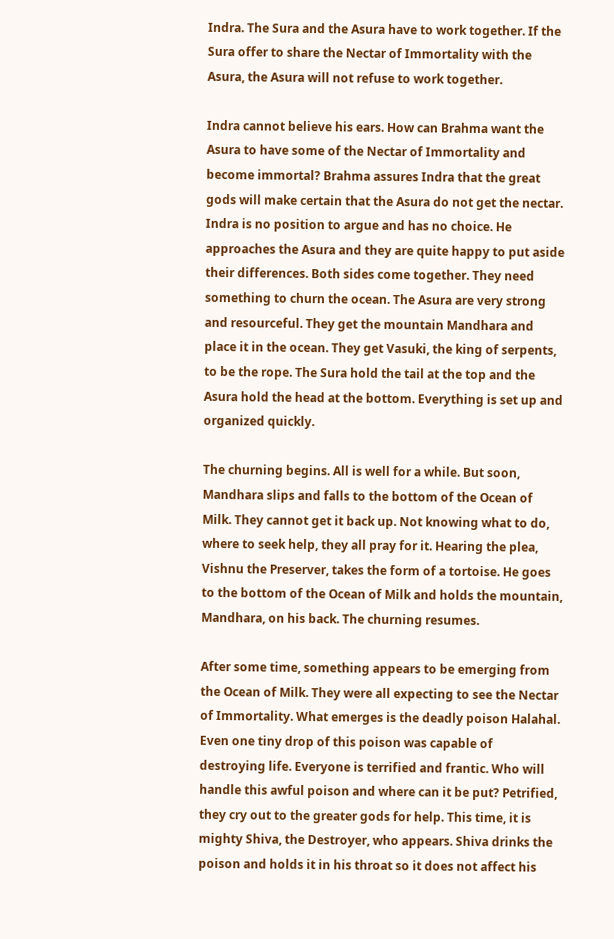Indra. The Sura and the Asura have to work together. If the Sura offer to share the Nectar of Immortality with the Asura, the Asura will not refuse to work together.

Indra cannot believe his ears. How can Brahma want the Asura to have some of the Nectar of Immortality and become immortal? Brahma assures Indra that the great gods will make certain that the Asura do not get the nectar. Indra is no position to argue and has no choice. He approaches the Asura and they are quite happy to put aside their differences. Both sides come together. They need something to churn the ocean. The Asura are very strong and resourceful. They get the mountain Mandhara and place it in the ocean. They get Vasuki, the king of serpents, to be the rope. The Sura hold the tail at the top and the Asura hold the head at the bottom. Everything is set up and organized quickly.

The churning begins. All is well for a while. But soon, Mandhara slips and falls to the bottom of the Ocean of Milk. They cannot get it back up. Not knowing what to do, where to seek help, they all pray for it. Hearing the plea, Vishnu the Preserver, takes the form of a tortoise. He goes to the bottom of the Ocean of Milk and holds the mountain, Mandhara, on his back. The churning resumes.

After some time, something appears to be emerging from the Ocean of Milk. They were all expecting to see the Nectar of Immortality. What emerges is the deadly poison Halahal. Even one tiny drop of this poison was capable of destroying life. Everyone is terrified and frantic. Who will handle this awful poison and where can it be put? Petrified, they cry out to the greater gods for help. This time, it is mighty Shiva, the Destroyer, who appears. Shiva drinks the poison and holds it in his throat so it does not affect his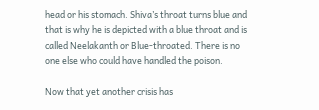head or his stomach. Shiva’s throat turns blue and that is why he is depicted with a blue throat and is called Neelakanth or Blue-throated. There is no one else who could have handled the poison.

Now that yet another crisis has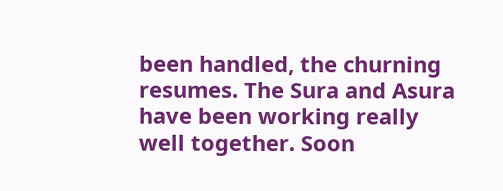been handled, the churning resumes. The Sura and Asura have been working really well together. Soon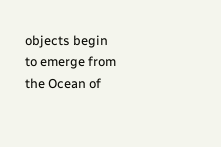objects begin to emerge from the Ocean of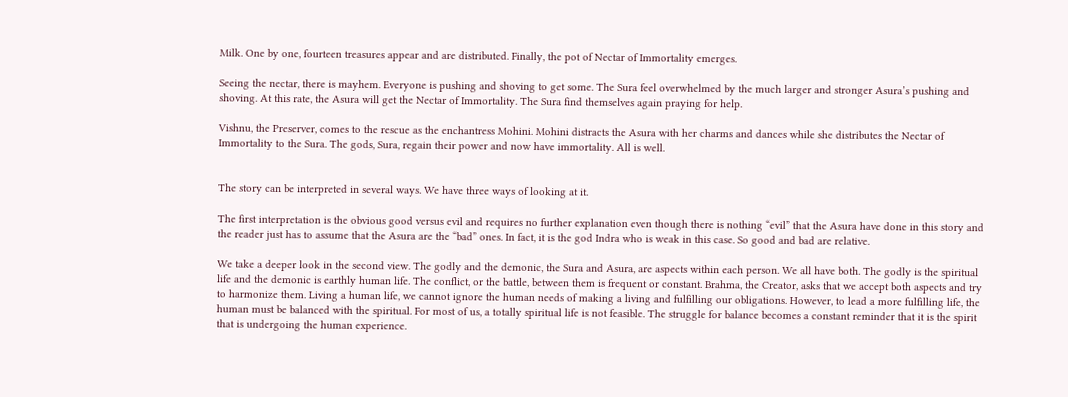Milk. One by one, fourteen treasures appear and are distributed. Finally, the pot of Nectar of Immortality emerges.

Seeing the nectar, there is mayhem. Everyone is pushing and shoving to get some. The Sura feel overwhelmed by the much larger and stronger Asura’s pushing and shoving. At this rate, the Asura will get the Nectar of Immortality. The Sura find themselves again praying for help.

Vishnu, the Preserver, comes to the rescue as the enchantress Mohini. Mohini distracts the Asura with her charms and dances while she distributes the Nectar of Immortality to the Sura. The gods, Sura, regain their power and now have immortality. All is well.


The story can be interpreted in several ways. We have three ways of looking at it.

The first interpretation is the obvious good versus evil and requires no further explanation even though there is nothing “evil” that the Asura have done in this story and the reader just has to assume that the Asura are the “bad” ones. In fact, it is the god Indra who is weak in this case. So good and bad are relative.

We take a deeper look in the second view. The godly and the demonic, the Sura and Asura, are aspects within each person. We all have both. The godly is the spiritual life and the demonic is earthly human life. The conflict, or the battle, between them is frequent or constant. Brahma, the Creator, asks that we accept both aspects and try to harmonize them. Living a human life, we cannot ignore the human needs of making a living and fulfilling our obligations. However, to lead a more fulfilling life, the human must be balanced with the spiritual. For most of us, a totally spiritual life is not feasible. The struggle for balance becomes a constant reminder that it is the spirit that is undergoing the human experience.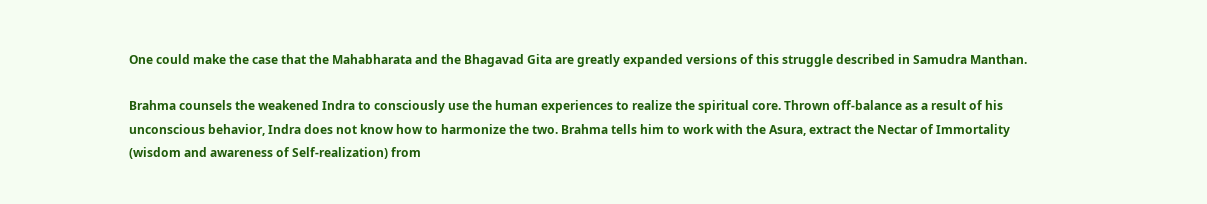One could make the case that the Mahabharata and the Bhagavad Gita are greatly expanded versions of this struggle described in Samudra Manthan.

Brahma counsels the weakened Indra to consciously use the human experiences to realize the spiritual core. Thrown off-balance as a result of his unconscious behavior, Indra does not know how to harmonize the two. Brahma tells him to work with the Asura, extract the Nectar of Immortality (wisdom and awareness of Self-realization) from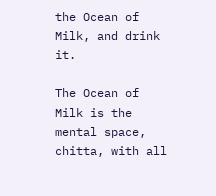the Ocean of Milk, and drink it.

The Ocean of Milk is the mental space, chitta, with all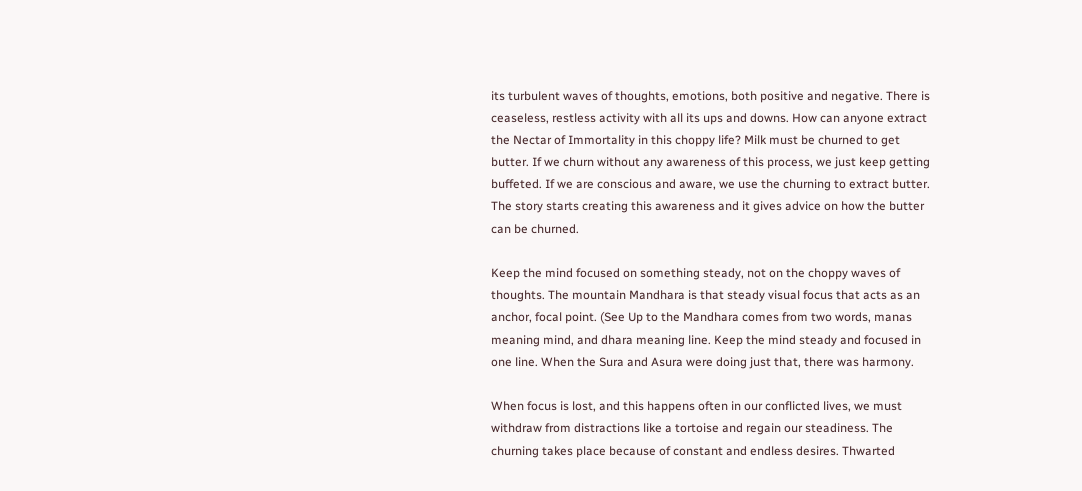its turbulent waves of thoughts, emotions, both positive and negative. There is ceaseless, restless activity with all its ups and downs. How can anyone extract the Nectar of Immortality in this choppy life? Milk must be churned to get butter. If we churn without any awareness of this process, we just keep getting buffeted. If we are conscious and aware, we use the churning to extract butter. The story starts creating this awareness and it gives advice on how the butter can be churned.

Keep the mind focused on something steady, not on the choppy waves of thoughts. The mountain Mandhara is that steady visual focus that acts as an anchor, focal point. (See Up to the Mandhara comes from two words, manas meaning mind, and dhara meaning line. Keep the mind steady and focused in one line. When the Sura and Asura were doing just that, there was harmony.

When focus is lost, and this happens often in our conflicted lives, we must withdraw from distractions like a tortoise and regain our steadiness. The churning takes place because of constant and endless desires. Thwarted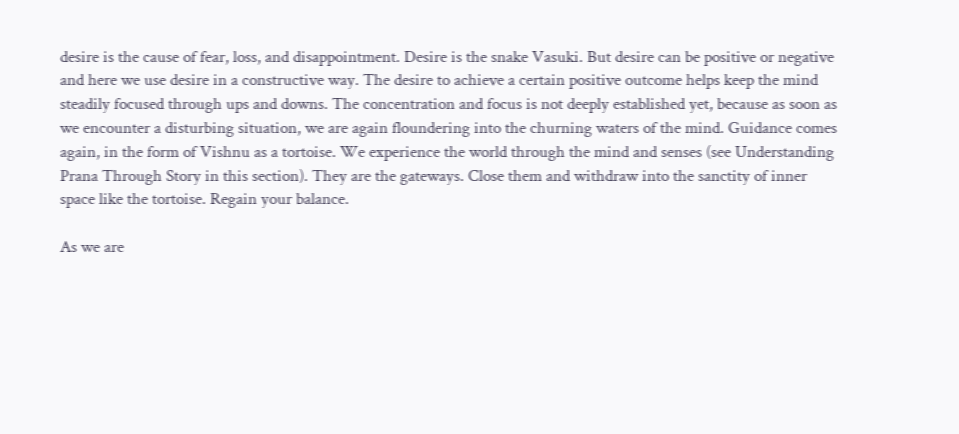desire is the cause of fear, loss, and disappointment. Desire is the snake Vasuki. But desire can be positive or negative and here we use desire in a constructive way. The desire to achieve a certain positive outcome helps keep the mind steadily focused through ups and downs. The concentration and focus is not deeply established yet, because as soon as we encounter a disturbing situation, we are again floundering into the churning waters of the mind. Guidance comes again, in the form of Vishnu as a tortoise. We experience the world through the mind and senses (see Understanding Prana Through Story in this section). They are the gateways. Close them and withdraw into the sanctity of inner space like the tortoise. Regain your balance.

As we are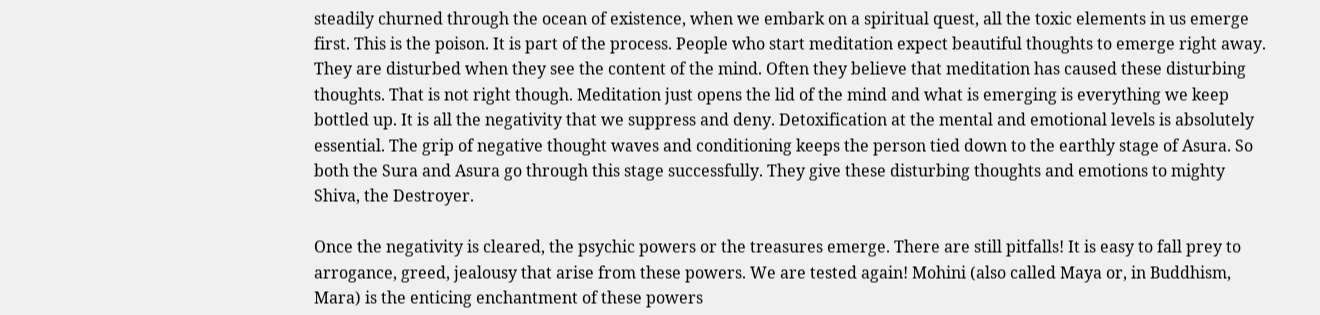steadily churned through the ocean of existence, when we embark on a spiritual quest, all the toxic elements in us emerge first. This is the poison. It is part of the process. People who start meditation expect beautiful thoughts to emerge right away. They are disturbed when they see the content of the mind. Often they believe that meditation has caused these disturbing thoughts. That is not right though. Meditation just opens the lid of the mind and what is emerging is everything we keep bottled up. It is all the negativity that we suppress and deny. Detoxification at the mental and emotional levels is absolutely essential. The grip of negative thought waves and conditioning keeps the person tied down to the earthly stage of Asura. So both the Sura and Asura go through this stage successfully. They give these disturbing thoughts and emotions to mighty Shiva, the Destroyer.

Once the negativity is cleared, the psychic powers or the treasures emerge. There are still pitfalls! It is easy to fall prey to arrogance, greed, jealousy that arise from these powers. We are tested again! Mohini (also called Maya or, in Buddhism, Mara) is the enticing enchantment of these powers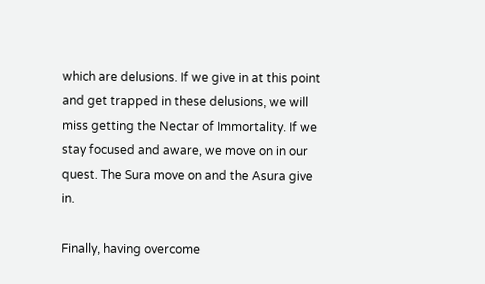which are delusions. If we give in at this point and get trapped in these delusions, we will miss getting the Nectar of Immortality. If we stay focused and aware, we move on in our quest. The Sura move on and the Asura give in.

Finally, having overcome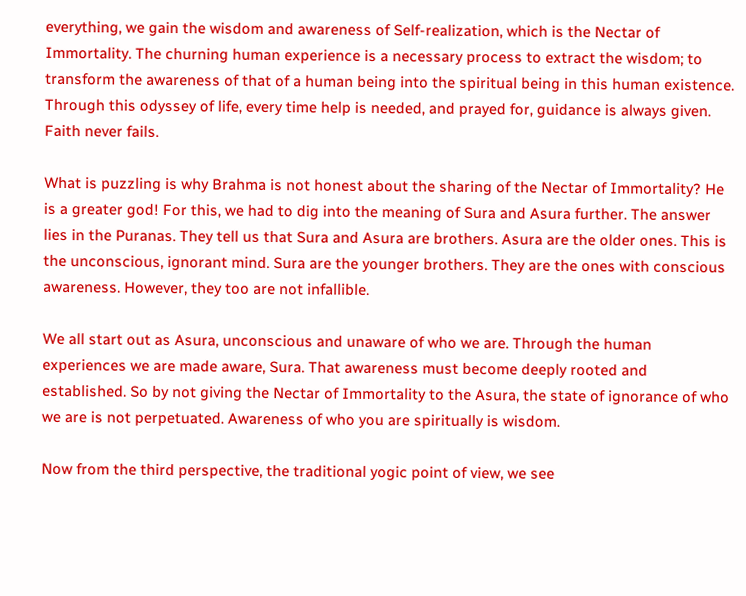everything, we gain the wisdom and awareness of Self-realization, which is the Nectar of Immortality. The churning human experience is a necessary process to extract the wisdom; to transform the awareness of that of a human being into the spiritual being in this human existence. Through this odyssey of life, every time help is needed, and prayed for, guidance is always given. Faith never fails.

What is puzzling is why Brahma is not honest about the sharing of the Nectar of Immortality? He is a greater god! For this, we had to dig into the meaning of Sura and Asura further. The answer lies in the Puranas. They tell us that Sura and Asura are brothers. Asura are the older ones. This is the unconscious, ignorant mind. Sura are the younger brothers. They are the ones with conscious awareness. However, they too are not infallible.

We all start out as Asura, unconscious and unaware of who we are. Through the human experiences we are made aware, Sura. That awareness must become deeply rooted and established. So by not giving the Nectar of Immortality to the Asura, the state of ignorance of who we are is not perpetuated. Awareness of who you are spiritually is wisdom.

Now from the third perspective, the traditional yogic point of view, we see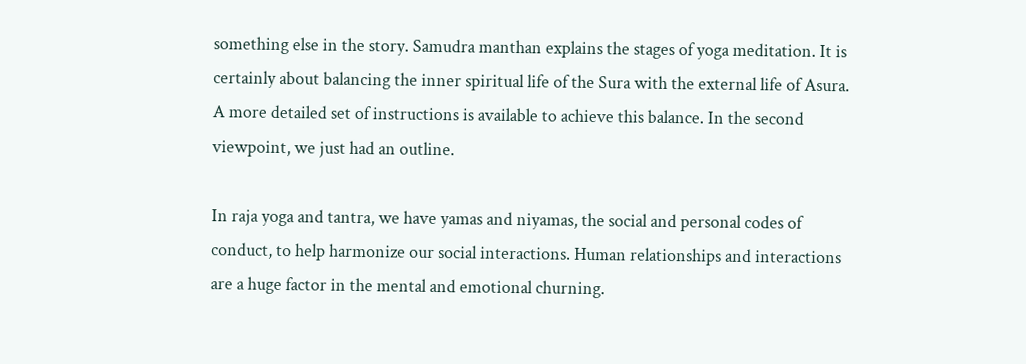something else in the story. Samudra manthan explains the stages of yoga meditation. It is certainly about balancing the inner spiritual life of the Sura with the external life of Asura. A more detailed set of instructions is available to achieve this balance. In the second viewpoint, we just had an outline.

In raja yoga and tantra, we have yamas and niyamas, the social and personal codes of conduct, to help harmonize our social interactions. Human relationships and interactions are a huge factor in the mental and emotional churning.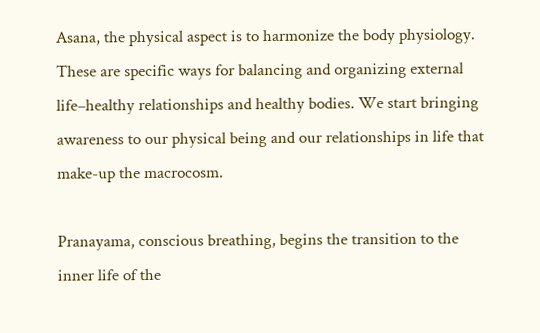Asana, the physical aspect is to harmonize the body physiology. These are specific ways for balancing and organizing external life–healthy relationships and healthy bodies. We start bringing awareness to our physical being and our relationships in life that make-up the macrocosm.

Pranayama, conscious breathing, begins the transition to the inner life of the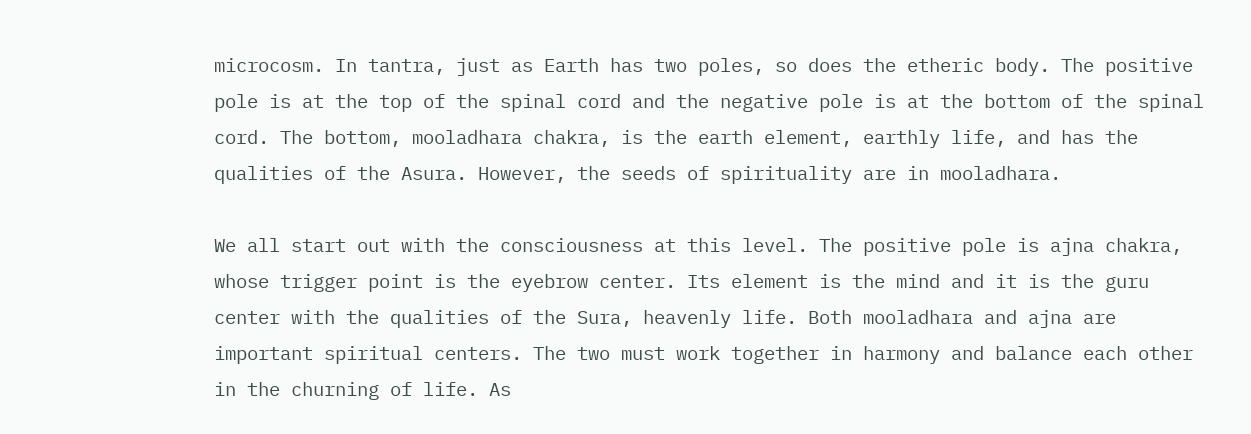microcosm. In tantra, just as Earth has two poles, so does the etheric body. The positive pole is at the top of the spinal cord and the negative pole is at the bottom of the spinal cord. The bottom, mooladhara chakra, is the earth element, earthly life, and has the qualities of the Asura. However, the seeds of spirituality are in mooladhara.

We all start out with the consciousness at this level. The positive pole is ajna chakra, whose trigger point is the eyebrow center. Its element is the mind and it is the guru center with the qualities of the Sura, heavenly life. Both mooladhara and ajna are important spiritual centers. The two must work together in harmony and balance each other in the churning of life. As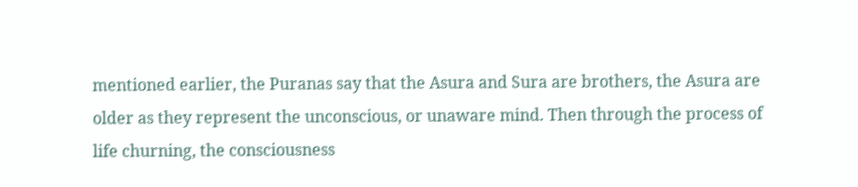mentioned earlier, the Puranas say that the Asura and Sura are brothers, the Asura are older as they represent the unconscious, or unaware mind. Then through the process of life churning, the consciousness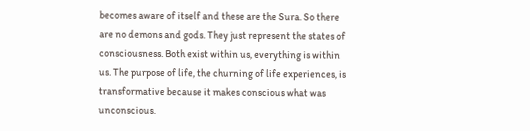becomes aware of itself and these are the Sura. So there are no demons and gods. They just represent the states of consciousness. Both exist within us, everything is within us. The purpose of life, the churning of life experiences, is transformative because it makes conscious what was unconscious.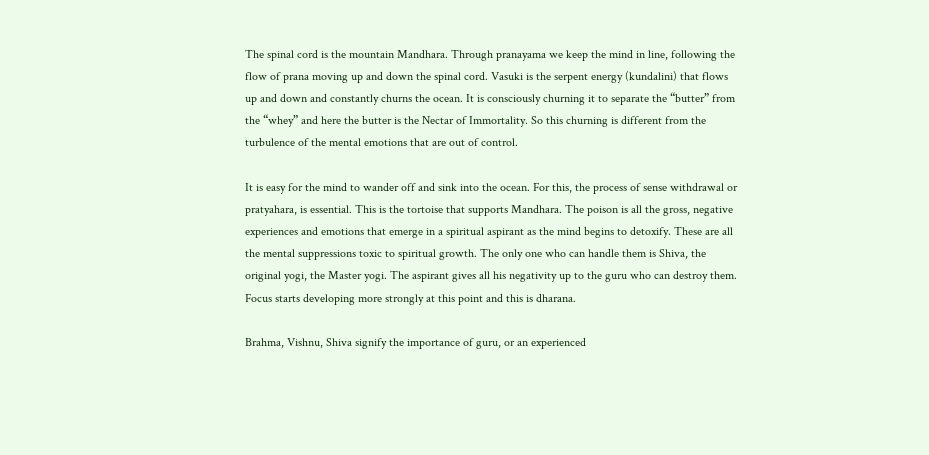The spinal cord is the mountain Mandhara. Through pranayama we keep the mind in line, following the flow of prana moving up and down the spinal cord. Vasuki is the serpent energy (kundalini) that flows up and down and constantly churns the ocean. It is consciously churning it to separate the “butter” from the “whey” and here the butter is the Nectar of Immortality. So this churning is different from the turbulence of the mental emotions that are out of control.

It is easy for the mind to wander off and sink into the ocean. For this, the process of sense withdrawal or pratyahara, is essential. This is the tortoise that supports Mandhara. The poison is all the gross, negative experiences and emotions that emerge in a spiritual aspirant as the mind begins to detoxify. These are all the mental suppressions toxic to spiritual growth. The only one who can handle them is Shiva, the original yogi, the Master yogi. The aspirant gives all his negativity up to the guru who can destroy them. Focus starts developing more strongly at this point and this is dharana.

Brahma, Vishnu, Shiva signify the importance of guru, or an experienced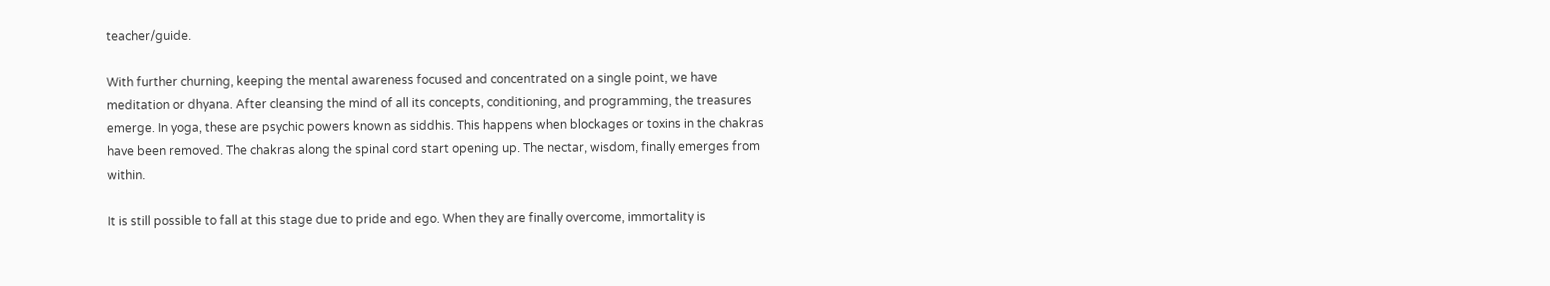teacher/guide.

With further churning, keeping the mental awareness focused and concentrated on a single point, we have meditation or dhyana. After cleansing the mind of all its concepts, conditioning, and programming, the treasures emerge. In yoga, these are psychic powers known as siddhis. This happens when blockages or toxins in the chakras have been removed. The chakras along the spinal cord start opening up. The nectar, wisdom, finally emerges from within.

It is still possible to fall at this stage due to pride and ego. When they are finally overcome, immortality is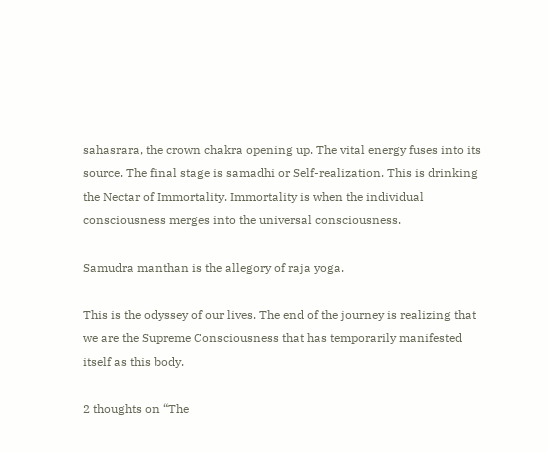sahasrara, the crown chakra opening up. The vital energy fuses into its source. The final stage is samadhi or Self-realization. This is drinking the Nectar of Immortality. Immortality is when the individual consciousness merges into the universal consciousness.

Samudra manthan is the allegory of raja yoga.

This is the odyssey of our lives. The end of the journey is realizing that we are the Supreme Consciousness that has temporarily manifested itself as this body.

2 thoughts on “The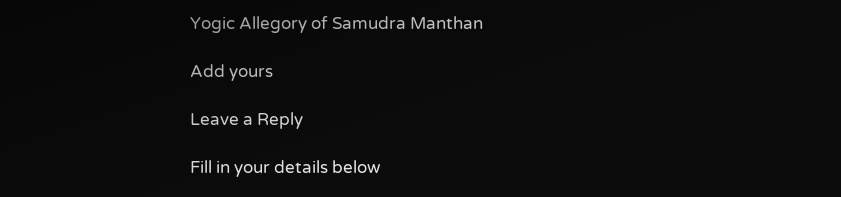Yogic Allegory of Samudra Manthan

Add yours

Leave a Reply

Fill in your details below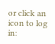or click an icon to log in: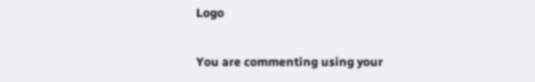Logo

You are commenting using your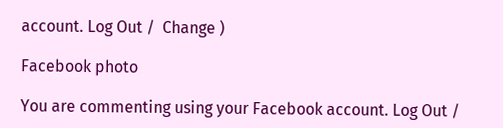account. Log Out /  Change )

Facebook photo

You are commenting using your Facebook account. Log Out /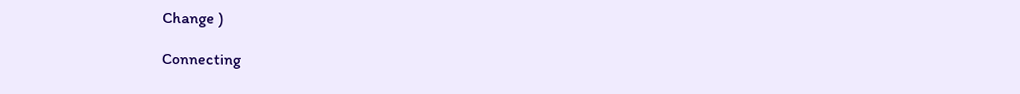Change )

Connecting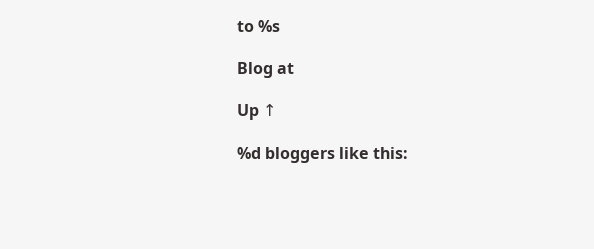to %s

Blog at

Up ↑

%d bloggers like this: